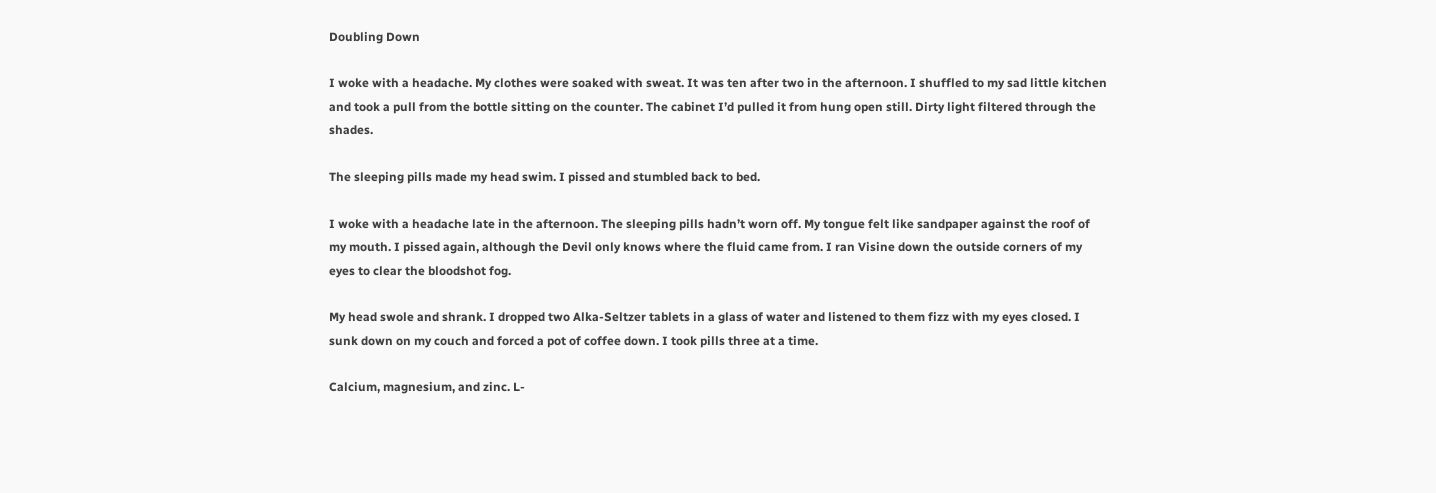Doubling Down

I woke with a headache. My clothes were soaked with sweat. It was ten after two in the afternoon. I shuffled to my sad little kitchen and took a pull from the bottle sitting on the counter. The cabinet I’d pulled it from hung open still. Dirty light filtered through the shades.

The sleeping pills made my head swim. I pissed and stumbled back to bed.

I woke with a headache late in the afternoon. The sleeping pills hadn’t worn off. My tongue felt like sandpaper against the roof of my mouth. I pissed again, although the Devil only knows where the fluid came from. I ran Visine down the outside corners of my eyes to clear the bloodshot fog.

My head swole and shrank. I dropped two Alka-Seltzer tablets in a glass of water and listened to them fizz with my eyes closed. I sunk down on my couch and forced a pot of coffee down. I took pills three at a time.

Calcium, magnesium, and zinc. L-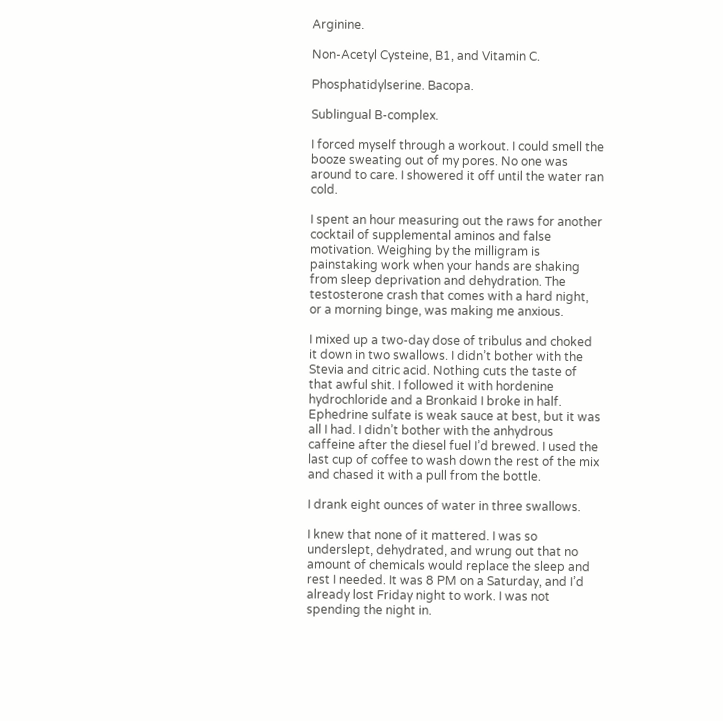Arginine.

Non-Acetyl Cysteine, B1, and Vitamin C.

Phosphatidylserine. Bacopa.

Sublingual B-complex.

I forced myself through a workout. I could smell the booze sweating out of my pores. No one was around to care. I showered it off until the water ran cold.

I spent an hour measuring out the raws for another cocktail of supplemental aminos and false motivation. Weighing by the milligram is painstaking work when your hands are shaking from sleep deprivation and dehydration. The testosterone crash that comes with a hard night, or a morning binge, was making me anxious.

I mixed up a two-day dose of tribulus and choked it down in two swallows. I didn’t bother with the Stevia and citric acid. Nothing cuts the taste of that awful shit. I followed it with hordenine hydrochloride and a Bronkaid I broke in half. Ephedrine sulfate is weak sauce at best, but it was all I had. I didn’t bother with the anhydrous caffeine after the diesel fuel I’d brewed. I used the last cup of coffee to wash down the rest of the mix and chased it with a pull from the bottle.

I drank eight ounces of water in three swallows.

I knew that none of it mattered. I was so underslept, dehydrated, and wrung out that no amount of chemicals would replace the sleep and rest I needed. It was 8 PM on a Saturday, and I’d already lost Friday night to work. I was not spending the night in.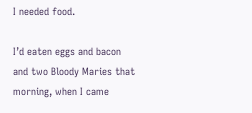I needed food.

I’d eaten eggs and bacon and two Bloody Maries that morning, when I came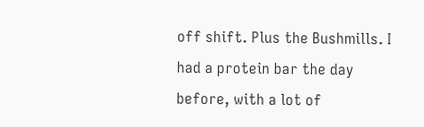off shift. Plus the Bushmills. I had a protein bar the day before, with a lot of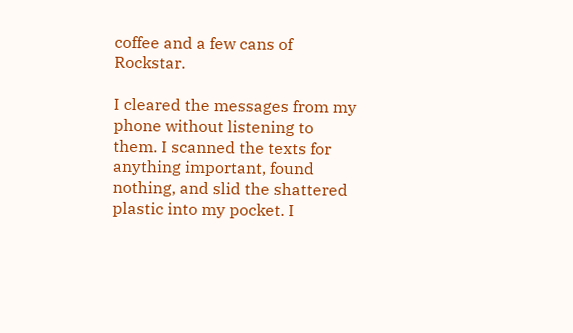coffee and a few cans of Rockstar.

I cleared the messages from my phone without listening to them. I scanned the texts for anything important, found nothing, and slid the shattered plastic into my pocket. I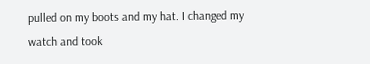pulled on my boots and my hat. I changed my watch and took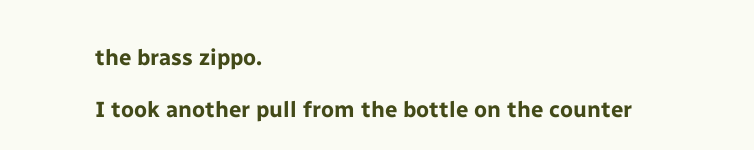the brass zippo.

I took another pull from the bottle on the counter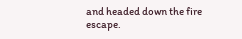and headed down the fire escape.